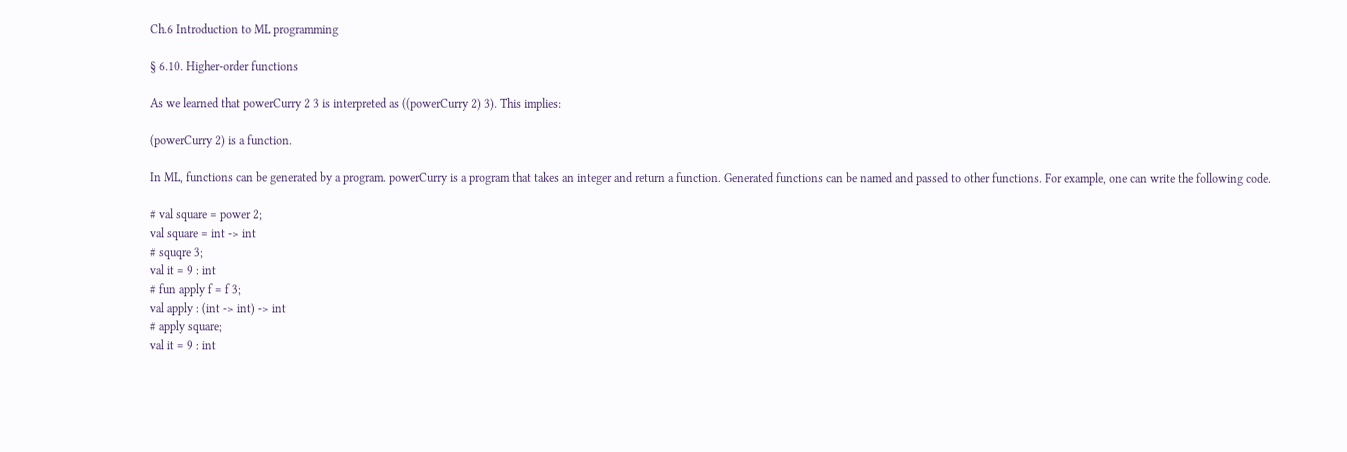Ch.6 Introduction to ML programming

§ 6.10. Higher-order functions

As we learned that powerCurry 2 3 is interpreted as ((powerCurry 2) 3). This implies:

(powerCurry 2) is a function.

In ML, functions can be generated by a program. powerCurry is a program that takes an integer and return a function. Generated functions can be named and passed to other functions. For example, one can write the following code.

# val square = power 2;
val square = int -> int
# squqre 3;
val it = 9 : int
# fun apply f = f 3;
val apply : (int -> int) -> int
# apply square;
val it = 9 : int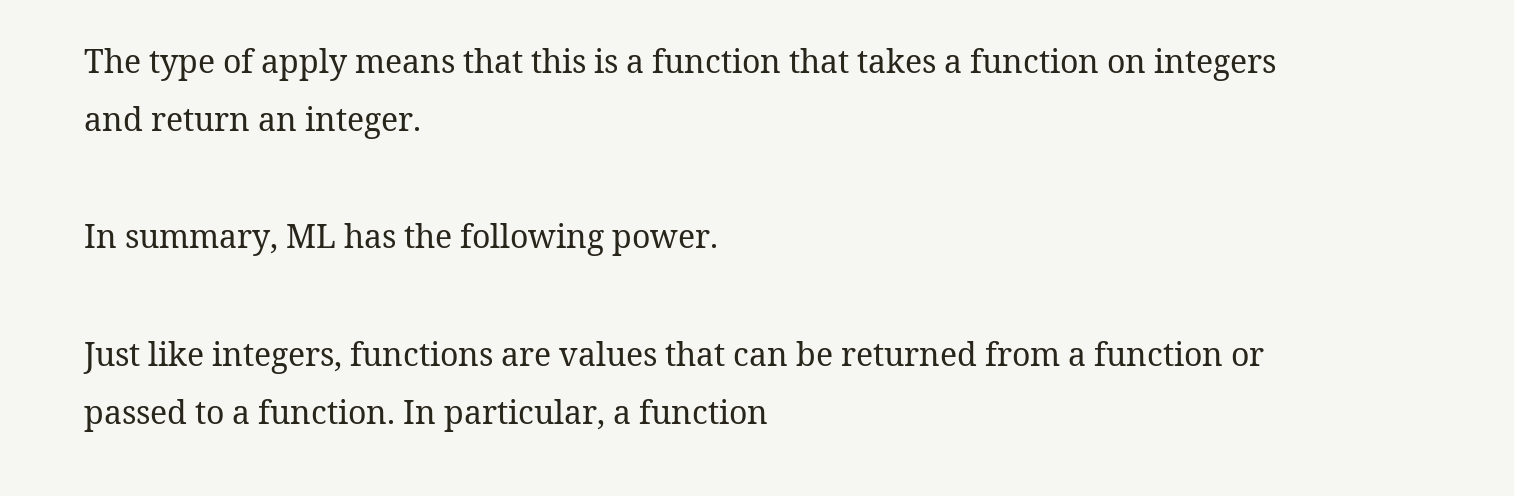The type of apply means that this is a function that takes a function on integers and return an integer.

In summary, ML has the following power.

Just like integers, functions are values that can be returned from a function or passed to a function. In particular, a function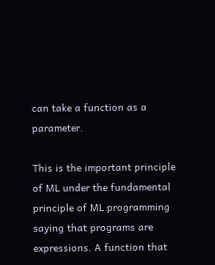can take a function as a parameter.

This is the important principle of ML under the fundamental principle of ML programming saying that programs are expressions. A function that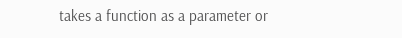takes a function as a parameter or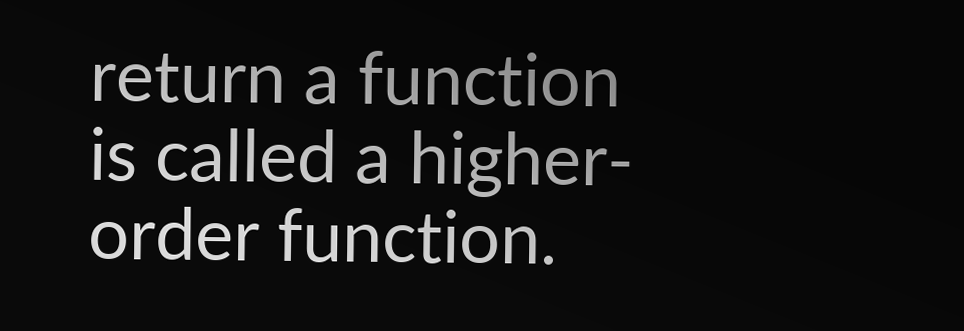return a function is called a higher-order function.